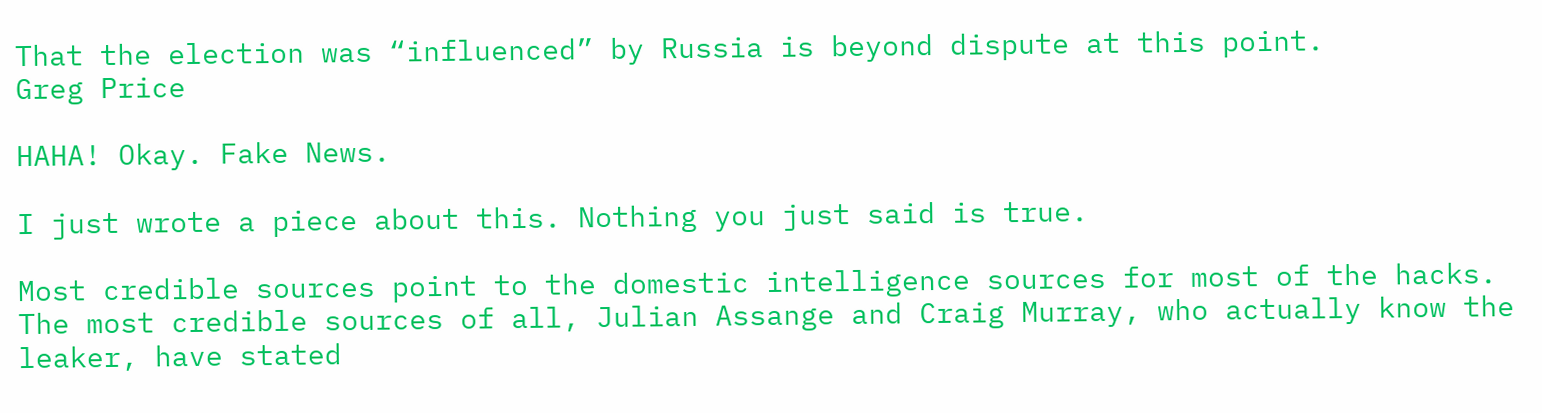That the election was “influenced” by Russia is beyond dispute at this point.
Greg Price

HAHA! Okay. Fake News.

I just wrote a piece about this. Nothing you just said is true.

Most credible sources point to the domestic intelligence sources for most of the hacks. The most credible sources of all, Julian Assange and Craig Murray, who actually know the leaker, have stated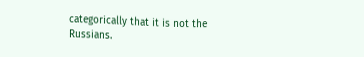categorically that it is not the Russians.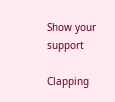Show your support

Clapping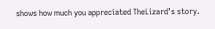shows how much you appreciated TheLizard’s story.